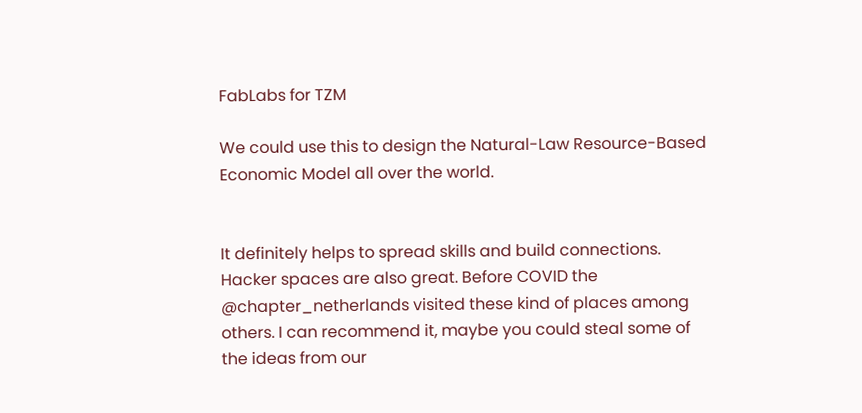FabLabs for TZM

We could use this to design the Natural-Law Resource-Based Economic Model all over the world.


It definitely helps to spread skills and build connections. Hacker spaces are also great. Before COVID the @chapter_netherlands visited these kind of places among others. I can recommend it, maybe you could steal some of the ideas from our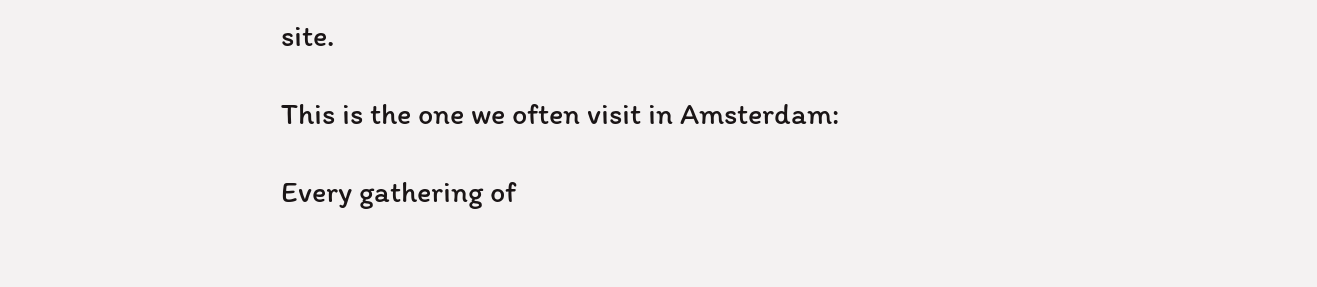site.

This is the one we often visit in Amsterdam:

Every gathering of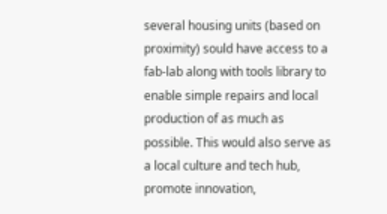several housing units (based on proximity) sould have access to a fab-lab along with tools library to enable simple repairs and local production of as much as possible. This would also serve as a local culture and tech hub, promote innovation,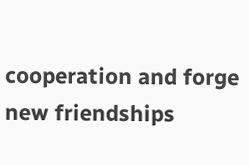cooperation and forge new friendships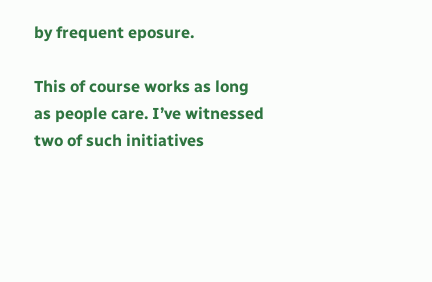by frequent eposure.

This of course works as long as people care. I’ve witnessed two of such initiatives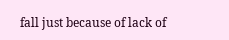fall just because of lack of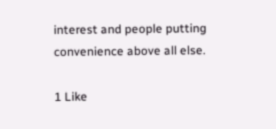interest and people putting convenience above all else.

1 Like